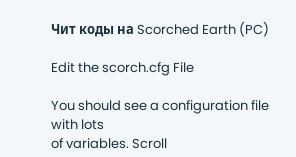Чит коды на Scorched Earth (PC)

Edit the scorch.cfg File

You should see a configuration file with lots
of variables. Scroll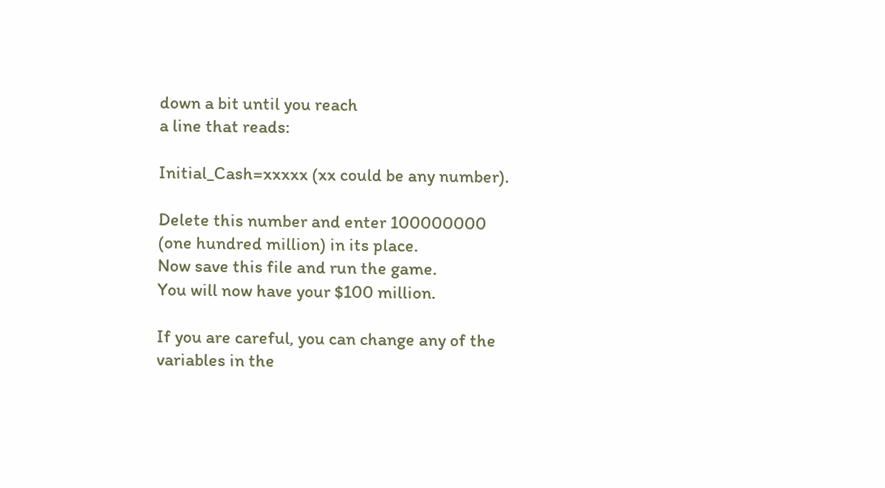down a bit until you reach
a line that reads:

Initial_Cash=xxxxx (xx could be any number).

Delete this number and enter 100000000
(one hundred million) in its place.
Now save this file and run the game.
You will now have your $100 million.

If you are careful, you can change any of the
variables in the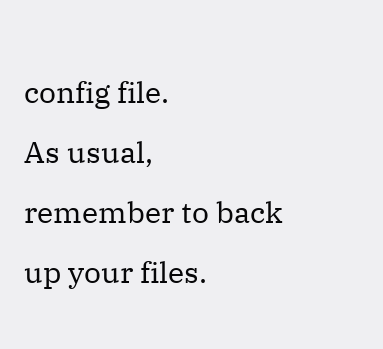config file.
As usual, remember to back up your files.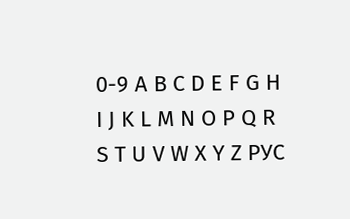0-9 A B C D E F G H I J K L M N O P Q R S T U V W X Y Z РУС